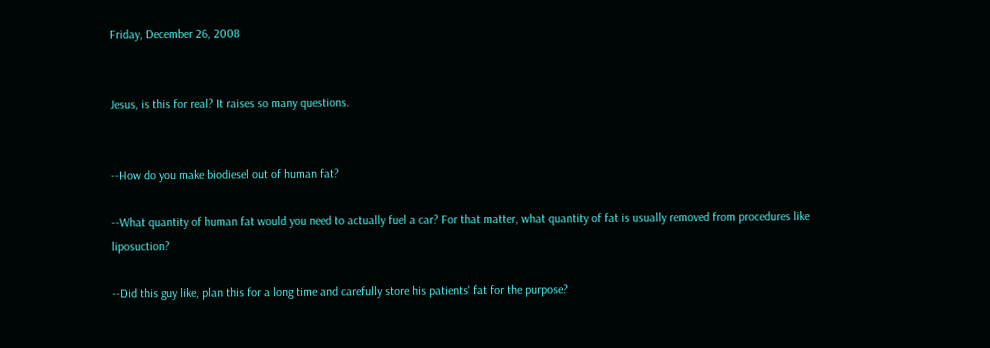Friday, December 26, 2008


Jesus, is this for real? It raises so many questions.


--How do you make biodiesel out of human fat?

--What quantity of human fat would you need to actually fuel a car? For that matter, what quantity of fat is usually removed from procedures like liposuction?

--Did this guy like, plan this for a long time and carefully store his patients' fat for the purpose?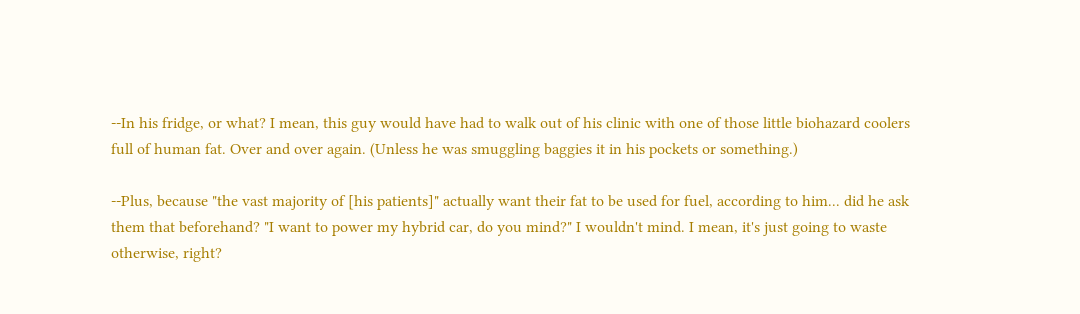--In his fridge, or what? I mean, this guy would have had to walk out of his clinic with one of those little biohazard coolers full of human fat. Over and over again. (Unless he was smuggling baggies it in his pockets or something.)

--Plus, because "the vast majority of [his patients]" actually want their fat to be used for fuel, according to him... did he ask them that beforehand? "I want to power my hybrid car, do you mind?" I wouldn't mind. I mean, it's just going to waste otherwise, right?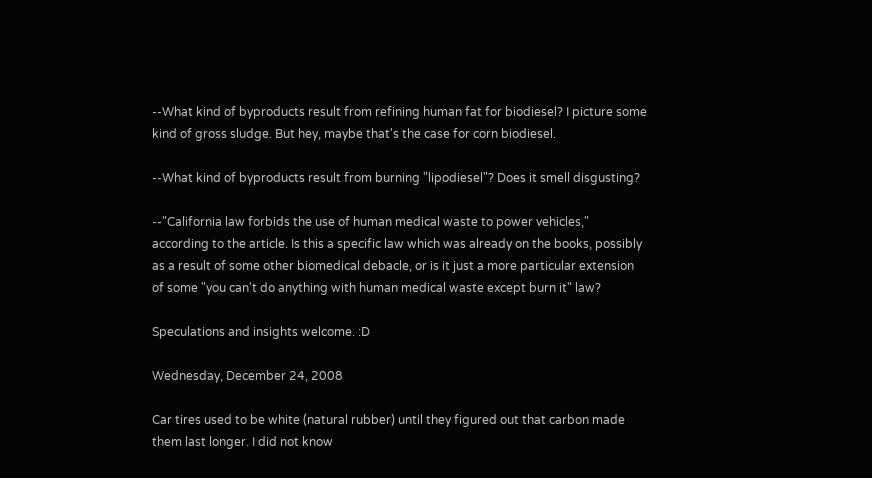--What kind of byproducts result from refining human fat for biodiesel? I picture some kind of gross sludge. But hey, maybe that's the case for corn biodiesel.

--What kind of byproducts result from burning "lipodiesel"? Does it smell disgusting?

--"California law forbids the use of human medical waste to power vehicles," according to the article. Is this a specific law which was already on the books, possibly as a result of some other biomedical debacle, or is it just a more particular extension of some "you can't do anything with human medical waste except burn it" law?

Speculations and insights welcome. :D

Wednesday, December 24, 2008

Car tires used to be white (natural rubber) until they figured out that carbon made them last longer. I did not know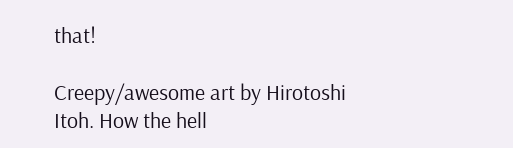that!

Creepy/awesome art by Hirotoshi Itoh. How the hell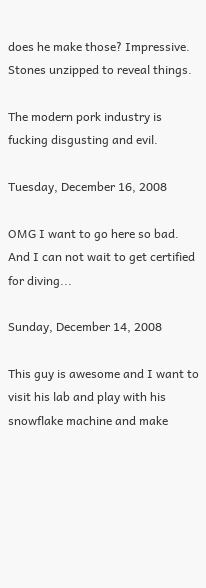does he make those? Impressive. Stones unzipped to reveal things.

The modern pork industry is fucking disgusting and evil.

Tuesday, December 16, 2008

OMG I want to go here so bad. And I can not wait to get certified for diving...

Sunday, December 14, 2008

This guy is awesome and I want to visit his lab and play with his snowflake machine and make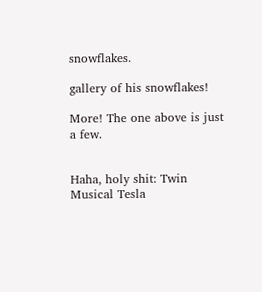snowflakes.

gallery of his snowflakes!

More! The one above is just a few.


Haha, holy shit: Twin Musical Tesla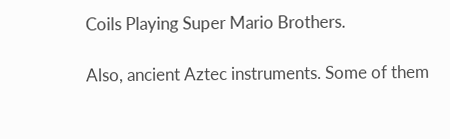Coils Playing Super Mario Brothers.

Also, ancient Aztec instruments. Some of them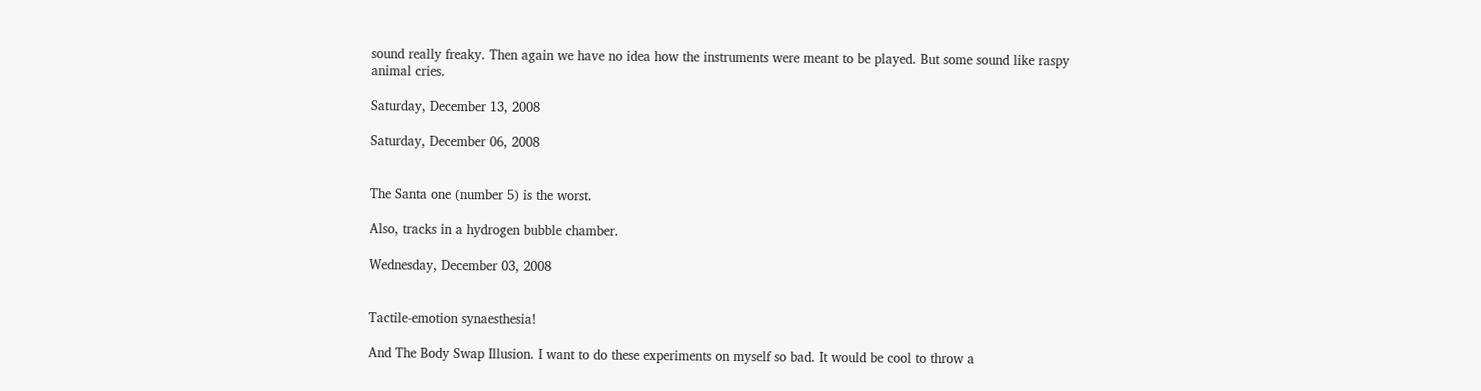sound really freaky. Then again we have no idea how the instruments were meant to be played. But some sound like raspy animal cries.

Saturday, December 13, 2008

Saturday, December 06, 2008


The Santa one (number 5) is the worst.

Also, tracks in a hydrogen bubble chamber.

Wednesday, December 03, 2008


Tactile-emotion synaesthesia!

And The Body Swap Illusion. I want to do these experiments on myself so bad. It would be cool to throw a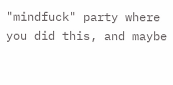"mindfuck" party where you did this, and maybe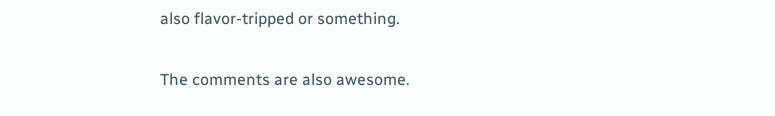also flavor-tripped or something.

The comments are also awesome.